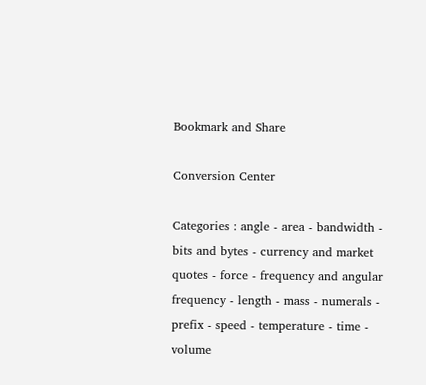Bookmark and Share

Conversion Center

Categories : angle - area - bandwidth - bits and bytes - currency and market quotes - force - frequency and angular frequency - length - mass - numerals - prefix - speed - temperature - time - volume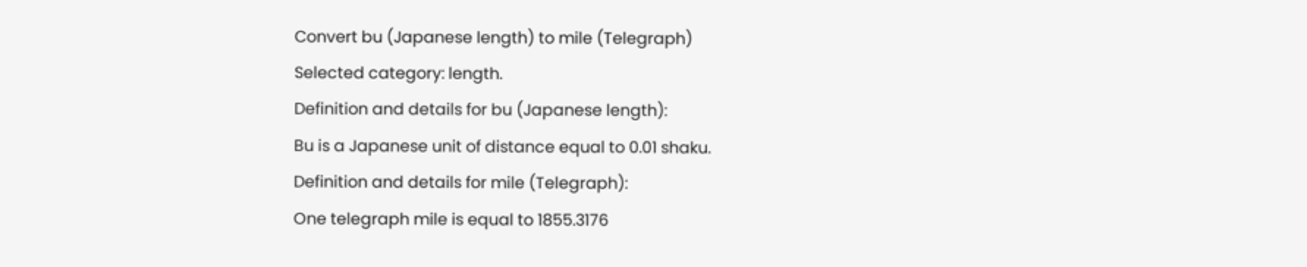Convert bu (Japanese length) to mile (Telegraph)
Selected category: length.
Definition and details for bu (Japanese length):
Bu is a Japanese unit of distance equal to 0.01 shaku.
Definition and details for mile (Telegraph):
One telegraph mile is equal to 1855.3176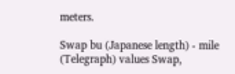meters.

Swap bu (Japanese length) - mile (Telegraph) values Swap,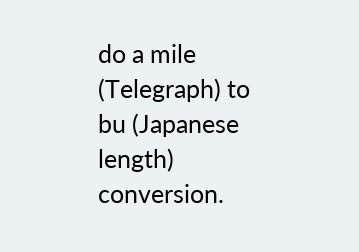do a mile (Telegraph) to bu (Japanese length) conversion.